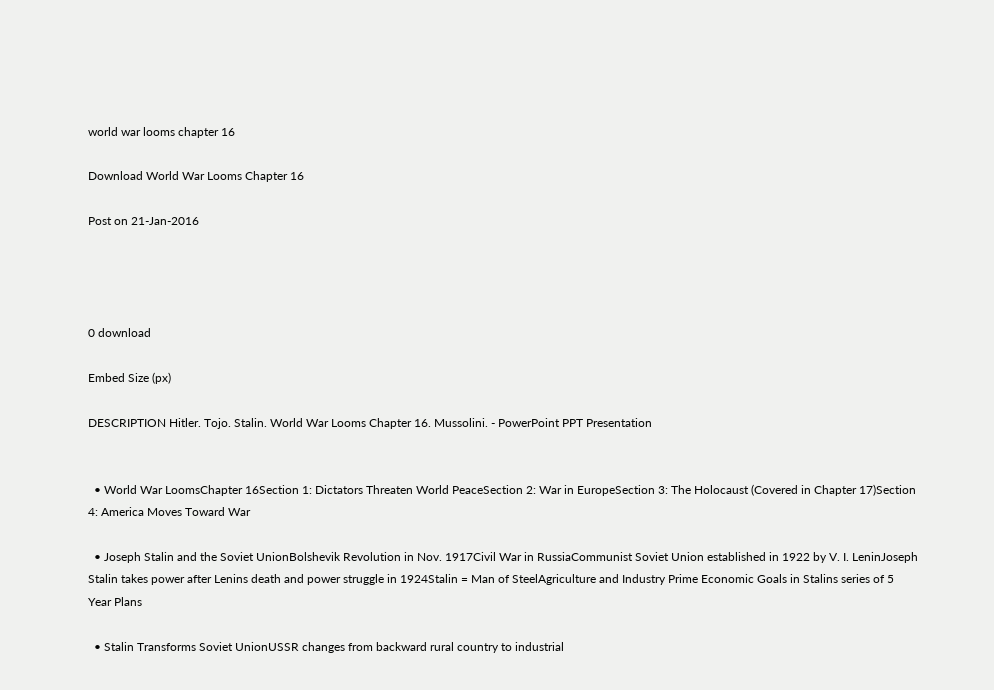world war looms chapter 16

Download World War Looms Chapter 16

Post on 21-Jan-2016




0 download

Embed Size (px)

DESCRIPTION Hitler. Tojo. Stalin. World War Looms Chapter 16. Mussolini. - PowerPoint PPT Presentation


  • World War LoomsChapter 16Section 1: Dictators Threaten World PeaceSection 2: War in EuropeSection 3: The Holocaust (Covered in Chapter 17)Section 4: America Moves Toward War

  • Joseph Stalin and the Soviet UnionBolshevik Revolution in Nov. 1917Civil War in RussiaCommunist Soviet Union established in 1922 by V. I. LeninJoseph Stalin takes power after Lenins death and power struggle in 1924Stalin = Man of SteelAgriculture and Industry Prime Economic Goals in Stalins series of 5 Year Plans

  • Stalin Transforms Soviet UnionUSSR changes from backward rural country to industrial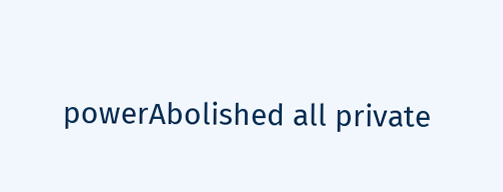powerAbolished all private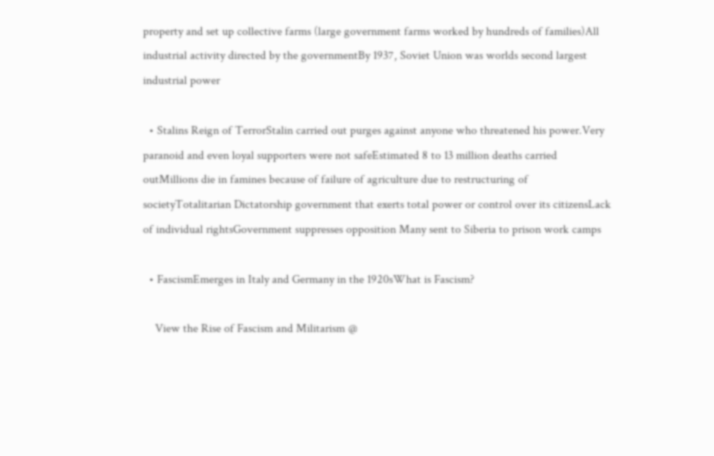property and set up collective farms (large government farms worked by hundreds of families)All industrial activity directed by the governmentBy 1937, Soviet Union was worlds second largest industrial power

  • Stalins Reign of TerrorStalin carried out purges against anyone who threatened his power.Very paranoid and even loyal supporters were not safeEstimated 8 to 13 million deaths carried outMillions die in famines because of failure of agriculture due to restructuring of societyTotalitarian Dictatorship government that exerts total power or control over its citizensLack of individual rightsGovernment suppresses opposition Many sent to Siberia to prison work camps

  • FascismEmerges in Italy and Germany in the 1920sWhat is Fascism?

    View the Rise of Fascism and Militarism @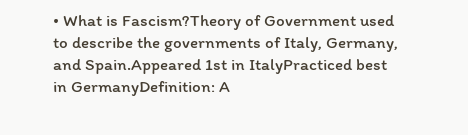• What is Fascism?Theory of Government used to describe the governments of Italy, Germany, and Spain.Appeared 1st in ItalyPracticed best in GermanyDefinition: A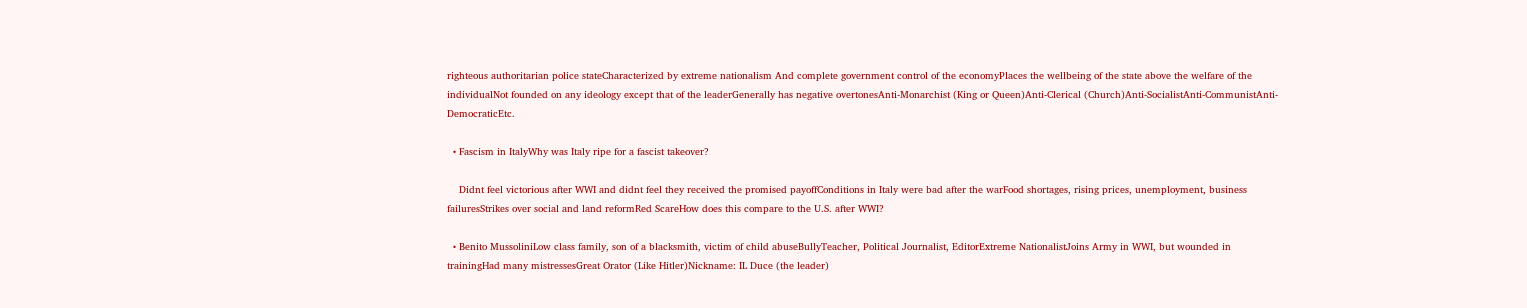righteous authoritarian police stateCharacterized by extreme nationalism And complete government control of the economyPlaces the wellbeing of the state above the welfare of the individualNot founded on any ideology except that of the leaderGenerally has negative overtonesAnti-Monarchist (King or Queen)Anti-Clerical (Church)Anti-SocialistAnti-CommunistAnti-DemocraticEtc.

  • Fascism in ItalyWhy was Italy ripe for a fascist takeover?

    Didnt feel victorious after WWI and didnt feel they received the promised payoffConditions in Italy were bad after the warFood shortages, rising prices, unemployment, business failuresStrikes over social and land reformRed ScareHow does this compare to the U.S. after WWI?

  • Benito MussoliniLow class family, son of a blacksmith, victim of child abuseBullyTeacher, Political Journalist, EditorExtreme NationalistJoins Army in WWI, but wounded in trainingHad many mistressesGreat Orator (Like Hitler)Nickname: IL Duce (the leader)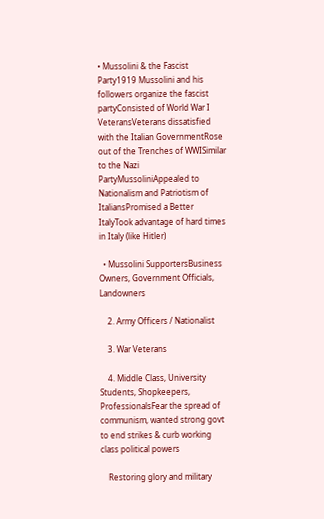• Mussolini & the Fascist Party1919 Mussolini and his followers organize the fascist partyConsisted of World War I VeteransVeterans dissatisfied with the Italian GovernmentRose out of the Trenches of WWISimilar to the Nazi PartyMussoliniAppealed to Nationalism and Patriotism of ItaliansPromised a Better ItalyTook advantage of hard times in Italy (like Hitler)

  • Mussolini SupportersBusiness Owners, Government Officials, Landowners

    2. Army Officers / Nationalist

    3. War Veterans

    4. Middle Class, University Students, Shopkeepers, ProfessionalsFear the spread of communism, wanted strong govt to end strikes & curb working class political powers

    Restoring glory and military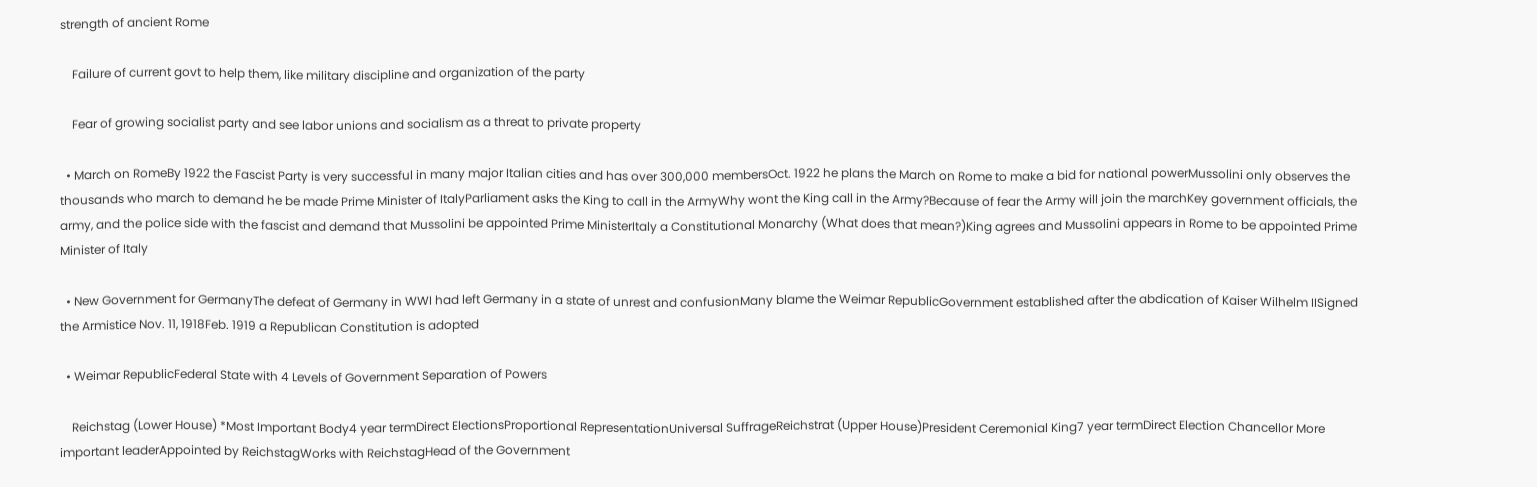strength of ancient Rome

    Failure of current govt to help them, like military discipline and organization of the party

    Fear of growing socialist party and see labor unions and socialism as a threat to private property

  • March on RomeBy 1922 the Fascist Party is very successful in many major Italian cities and has over 300,000 membersOct. 1922 he plans the March on Rome to make a bid for national powerMussolini only observes the thousands who march to demand he be made Prime Minister of ItalyParliament asks the King to call in the ArmyWhy wont the King call in the Army?Because of fear the Army will join the marchKey government officials, the army, and the police side with the fascist and demand that Mussolini be appointed Prime MinisterItaly a Constitutional Monarchy (What does that mean?)King agrees and Mussolini appears in Rome to be appointed Prime Minister of Italy

  • New Government for GermanyThe defeat of Germany in WWI had left Germany in a state of unrest and confusionMany blame the Weimar RepublicGovernment established after the abdication of Kaiser Wilhelm IISigned the Armistice Nov. 11, 1918Feb. 1919 a Republican Constitution is adopted

  • Weimar RepublicFederal State with 4 Levels of Government Separation of Powers

    Reichstag (Lower House) *Most Important Body4 year termDirect ElectionsProportional RepresentationUniversal SuffrageReichstrat (Upper House)President Ceremonial King7 year termDirect Election Chancellor More important leaderAppointed by ReichstagWorks with ReichstagHead of the Government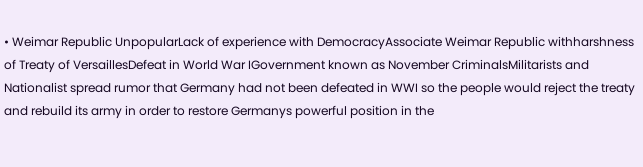• Weimar Republic UnpopularLack of experience with DemocracyAssociate Weimar Republic withharshness of Treaty of VersaillesDefeat in World War IGovernment known as November CriminalsMilitarists and Nationalist spread rumor that Germany had not been defeated in WWI so the people would reject the treaty and rebuild its army in order to restore Germanys powerful position in the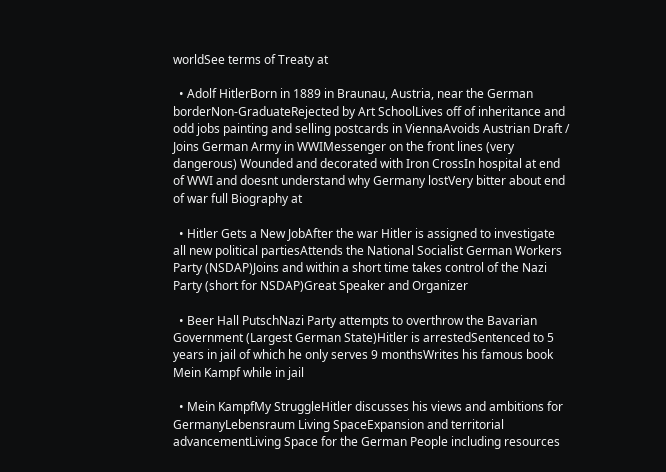worldSee terms of Treaty at

  • Adolf HitlerBorn in 1889 in Braunau, Austria, near the German borderNon-GraduateRejected by Art SchoolLives off of inheritance and odd jobs painting and selling postcards in ViennaAvoids Austrian Draft / Joins German Army in WWIMessenger on the front lines (very dangerous) Wounded and decorated with Iron CrossIn hospital at end of WWI and doesnt understand why Germany lostVery bitter about end of war full Biography at

  • Hitler Gets a New JobAfter the war Hitler is assigned to investigate all new political partiesAttends the National Socialist German Workers Party (NSDAP)Joins and within a short time takes control of the Nazi Party (short for NSDAP)Great Speaker and Organizer

  • Beer Hall PutschNazi Party attempts to overthrow the Bavarian Government (Largest German State)Hitler is arrestedSentenced to 5 years in jail of which he only serves 9 monthsWrites his famous book Mein Kampf while in jail

  • Mein KampfMy StruggleHitler discusses his views and ambitions for GermanyLebensraum Living SpaceExpansion and territorial advancementLiving Space for the German People including resources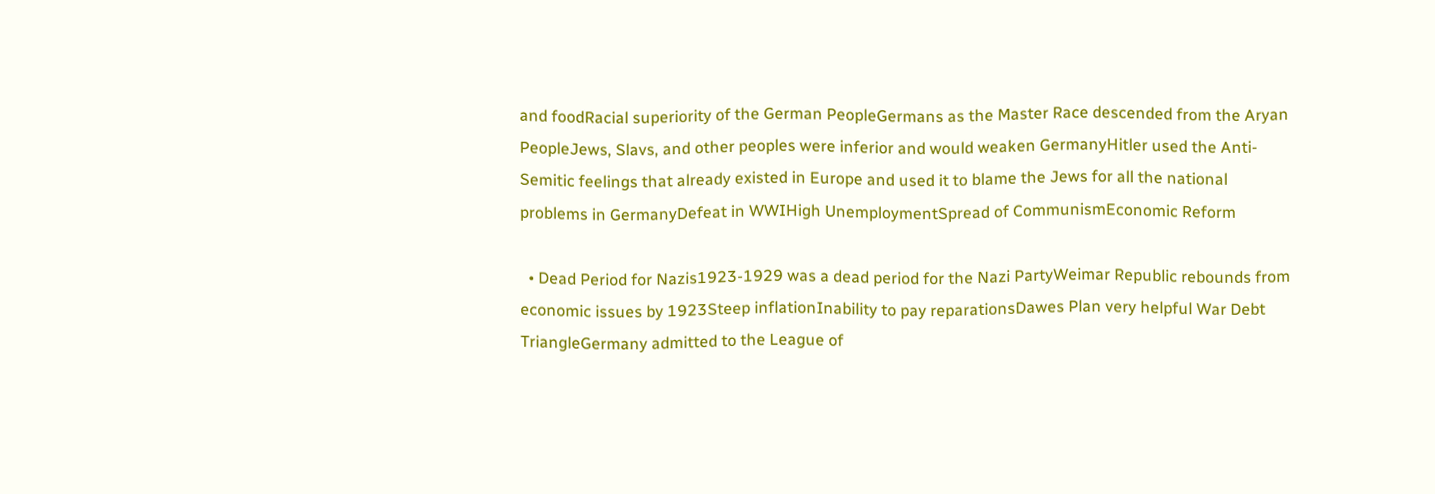and foodRacial superiority of the German PeopleGermans as the Master Race descended from the Aryan PeopleJews, Slavs, and other peoples were inferior and would weaken GermanyHitler used the Anti-Semitic feelings that already existed in Europe and used it to blame the Jews for all the national problems in GermanyDefeat in WWIHigh UnemploymentSpread of CommunismEconomic Reform

  • Dead Period for Nazis1923-1929 was a dead period for the Nazi PartyWeimar Republic rebounds from economic issues by 1923Steep inflationInability to pay reparationsDawes Plan very helpful War Debt TriangleGermany admitted to the League of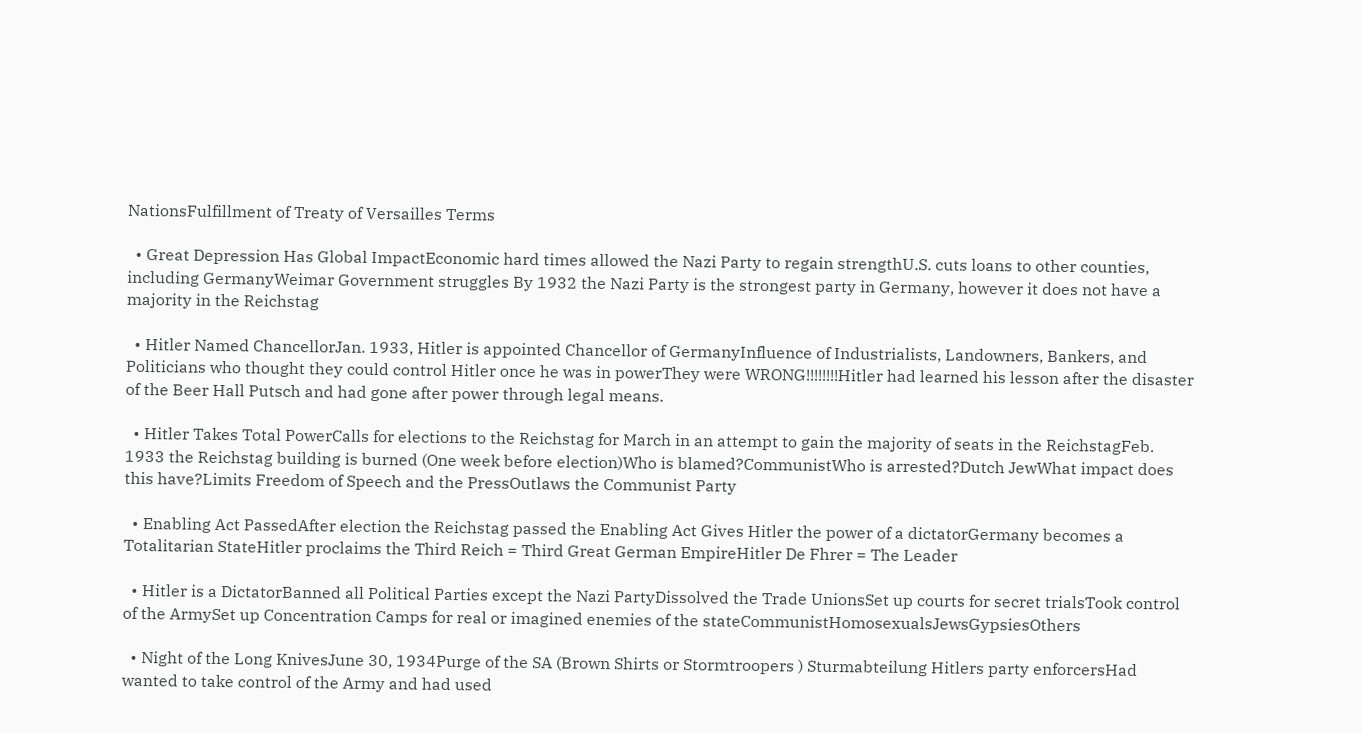NationsFulfillment of Treaty of Versailles Terms

  • Great Depression Has Global ImpactEconomic hard times allowed the Nazi Party to regain strengthU.S. cuts loans to other counties, including GermanyWeimar Government struggles By 1932 the Nazi Party is the strongest party in Germany, however it does not have a majority in the Reichstag

  • Hitler Named ChancellorJan. 1933, Hitler is appointed Chancellor of GermanyInfluence of Industrialists, Landowners, Bankers, and Politicians who thought they could control Hitler once he was in powerThey were WRONG!!!!!!!!Hitler had learned his lesson after the disaster of the Beer Hall Putsch and had gone after power through legal means.

  • Hitler Takes Total PowerCalls for elections to the Reichstag for March in an attempt to gain the majority of seats in the ReichstagFeb. 1933 the Reichstag building is burned (One week before election)Who is blamed?CommunistWho is arrested?Dutch JewWhat impact does this have?Limits Freedom of Speech and the PressOutlaws the Communist Party

  • Enabling Act PassedAfter election the Reichstag passed the Enabling Act Gives Hitler the power of a dictatorGermany becomes a Totalitarian StateHitler proclaims the Third Reich = Third Great German EmpireHitler De Fhrer = The Leader

  • Hitler is a DictatorBanned all Political Parties except the Nazi PartyDissolved the Trade UnionsSet up courts for secret trialsTook control of the ArmySet up Concentration Camps for real or imagined enemies of the stateCommunistHomosexualsJewsGypsiesOthers

  • Night of the Long KnivesJune 30, 1934Purge of the SA (Brown Shirts or Stormtroopers ) Sturmabteilung Hitlers party enforcersHad wanted to take control of the Army and had used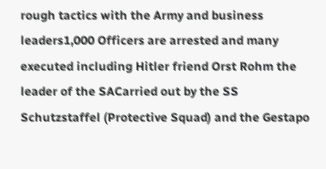rough tactics with the Army and business leaders1,000 Officers are arrested and many executed including Hitler friend Orst Rohm the leader of the SACarried out by the SS Schutzstaffel (Protective Squad) and the Gestapo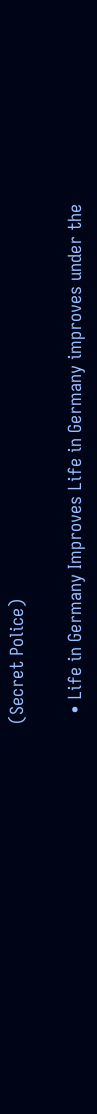(Secret Police)

  • Life in Germany Improves Life in Germany improves under the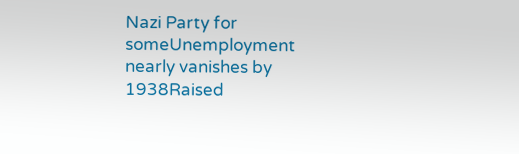Nazi Party for someUnemployment nearly vanishes by 1938Raised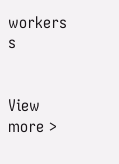workers s


View more >